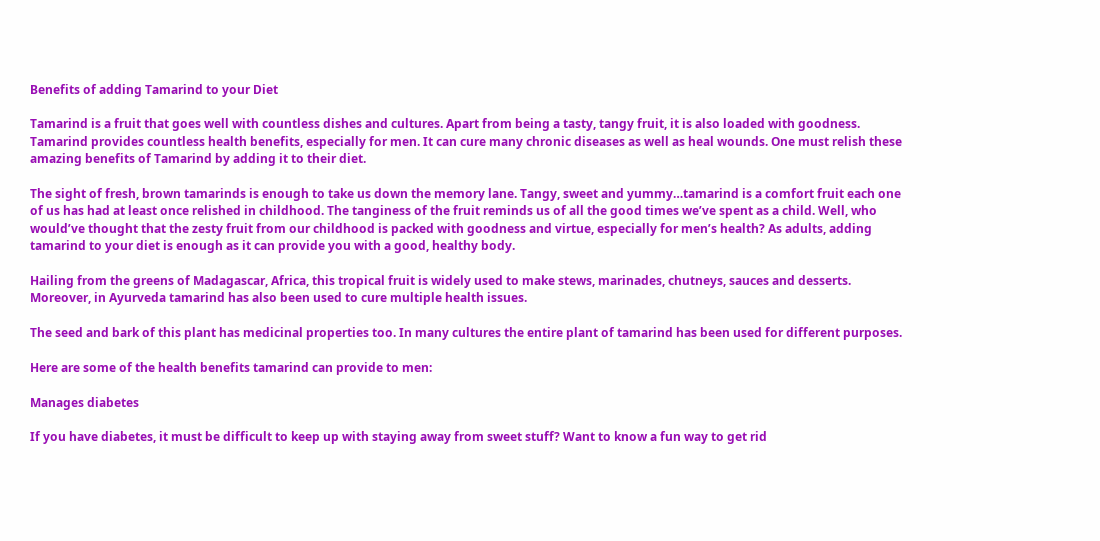Benefits of adding Tamarind to your Diet

Tamarind is a fruit that goes well with countless dishes and cultures. Apart from being a tasty, tangy fruit, it is also loaded with goodness. Tamarind provides countless health benefits, especially for men. It can cure many chronic diseases as well as heal wounds. One must relish these amazing benefits of Tamarind by adding it to their diet.

The sight of fresh, brown tamarinds is enough to take us down the memory lane. Tangy, sweet and yummy…tamarind is a comfort fruit each one of us has had at least once relished in childhood. The tanginess of the fruit reminds us of all the good times we’ve spent as a child. Well, who would’ve thought that the zesty fruit from our childhood is packed with goodness and virtue, especially for men’s health? As adults, adding tamarind to your diet is enough as it can provide you with a good, healthy body.

Hailing from the greens of Madagascar, Africa, this tropical fruit is widely used to make stews, marinades, chutneys, sauces and desserts. Moreover, in Ayurveda tamarind has also been used to cure multiple health issues.

The seed and bark of this plant has medicinal properties too. In many cultures the entire plant of tamarind has been used for different purposes.

Here are some of the health benefits tamarind can provide to men:

Manages diabetes

If you have diabetes, it must be difficult to keep up with staying away from sweet stuff? Want to know a fun way to get rid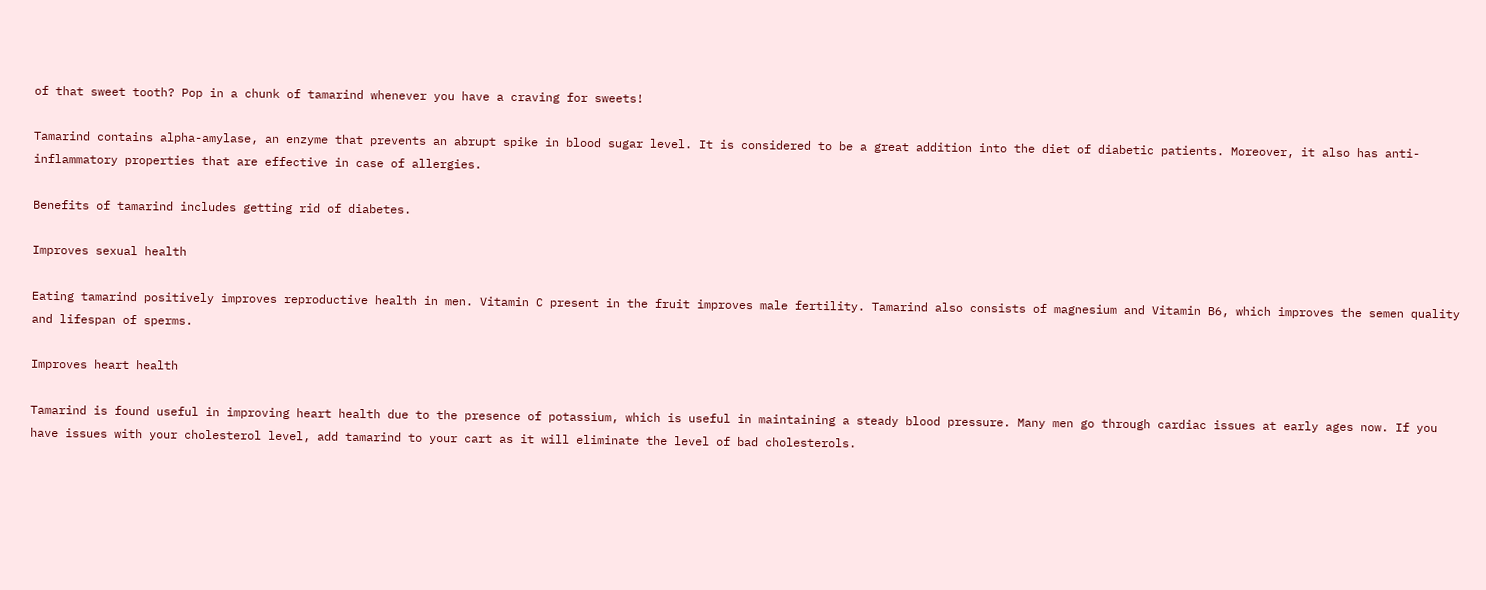of that sweet tooth? Pop in a chunk of tamarind whenever you have a craving for sweets!

Tamarind contains alpha-amylase, an enzyme that prevents an abrupt spike in blood sugar level. It is considered to be a great addition into the diet of diabetic patients. Moreover, it also has anti-inflammatory properties that are effective in case of allergies.

Benefits of tamarind includes getting rid of diabetes.

Improves sexual health

Eating tamarind positively improves reproductive health in men. Vitamin C present in the fruit improves male fertility. Tamarind also consists of magnesium and Vitamin B6, which improves the semen quality and lifespan of sperms.

Improves heart health

Tamarind is found useful in improving heart health due to the presence of potassium, which is useful in maintaining a steady blood pressure. Many men go through cardiac issues at early ages now. If you have issues with your cholesterol level, add tamarind to your cart as it will eliminate the level of bad cholesterols.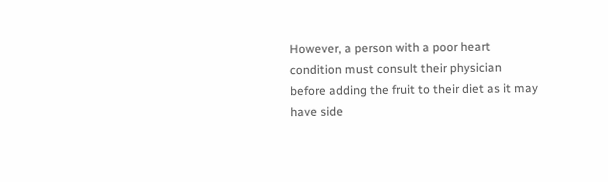However, a person with a poor heart condition must consult their physician before adding the fruit to their diet as it may have side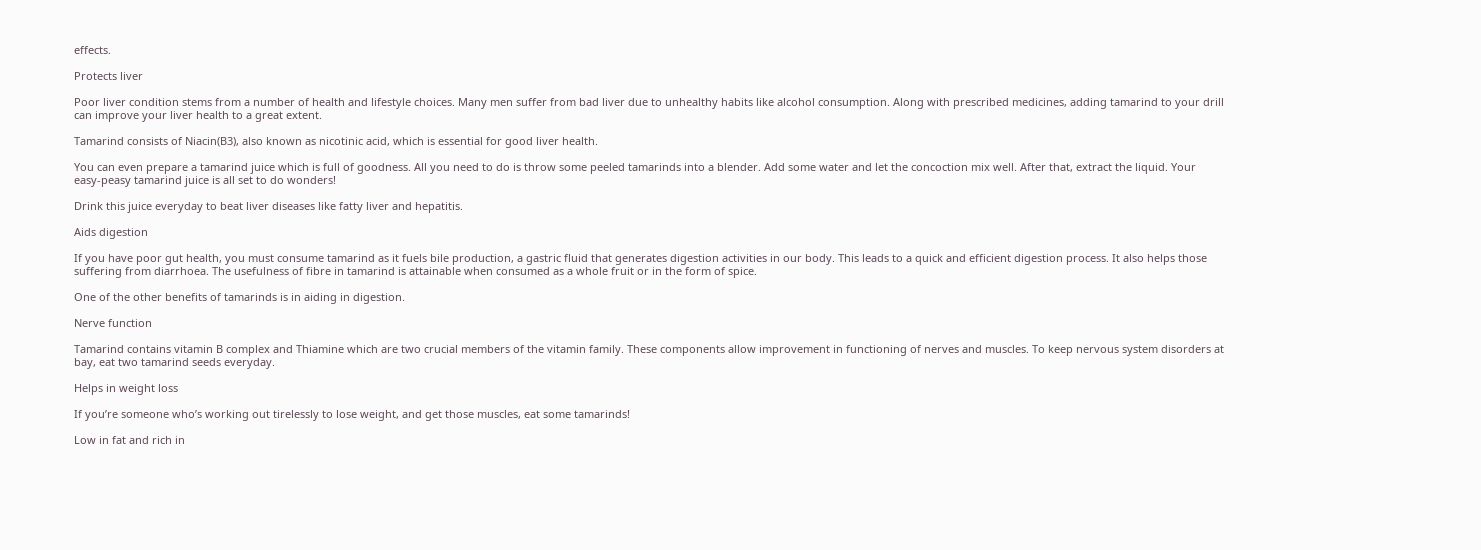effects.

Protects liver

Poor liver condition stems from a number of health and lifestyle choices. Many men suffer from bad liver due to unhealthy habits like alcohol consumption. Along with prescribed medicines, adding tamarind to your drill can improve your liver health to a great extent.

Tamarind consists of Niacin(B3), also known as nicotinic acid, which is essential for good liver health.

You can even prepare a tamarind juice which is full of goodness. All you need to do is throw some peeled tamarinds into a blender. Add some water and let the concoction mix well. After that, extract the liquid. Your easy-peasy tamarind juice is all set to do wonders!

Drink this juice everyday to beat liver diseases like fatty liver and hepatitis.

Aids digestion

If you have poor gut health, you must consume tamarind as it fuels bile production, a gastric fluid that generates digestion activities in our body. This leads to a quick and efficient digestion process. It also helps those suffering from diarrhoea. The usefulness of fibre in tamarind is attainable when consumed as a whole fruit or in the form of spice.

One of the other benefits of tamarinds is in aiding in digestion.

Nerve function

Tamarind contains vitamin B complex and Thiamine which are two crucial members of the vitamin family. These components allow improvement in functioning of nerves and muscles. To keep nervous system disorders at bay, eat two tamarind seeds everyday.

Helps in weight loss

If you’re someone who’s working out tirelessly to lose weight, and get those muscles, eat some tamarinds!

Low in fat and rich in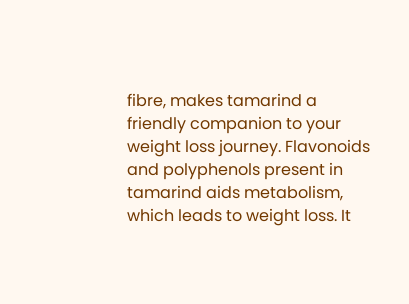fibre, makes tamarind a friendly companion to your weight loss journey. Flavonoids and polyphenols present in tamarind aids metabolism, which leads to weight loss. It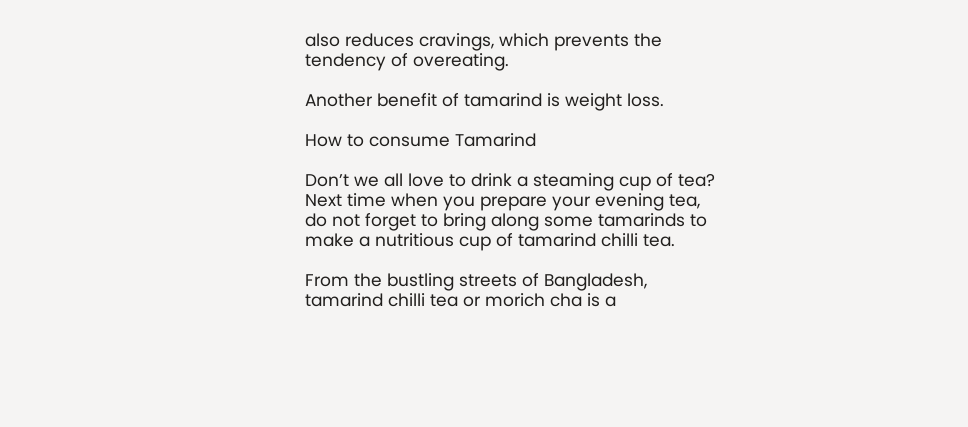also reduces cravings, which prevents the tendency of overeating.

Another benefit of tamarind is weight loss.

How to consume Tamarind

Don’t we all love to drink a steaming cup of tea? Next time when you prepare your evening tea, do not forget to bring along some tamarinds to make a nutritious cup of tamarind chilli tea.

From the bustling streets of Bangladesh, tamarind chilli tea or morich cha is a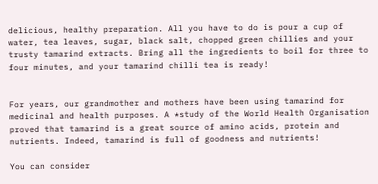delicious, healthy preparation. All you have to do is pour a cup of water, tea leaves, sugar, black salt, chopped green chillies and your trusty tamarind extracts. Bring all the ingredients to boil for three to four minutes, and your tamarind chilli tea is ready!


For years, our grandmother and mothers have been using tamarind for medicinal and health purposes. A *study of the World Health Organisation proved that tamarind is a great source of amino acids, protein and nutrients. Indeed, tamarind is full of goodness and nutrients!

You can consider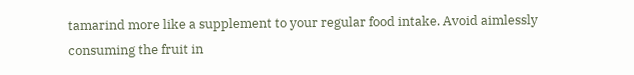tamarind more like a supplement to your regular food intake. Avoid aimlessly consuming the fruit in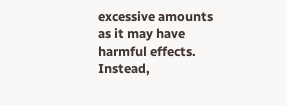excessive amounts as it may have harmful effects. Instead,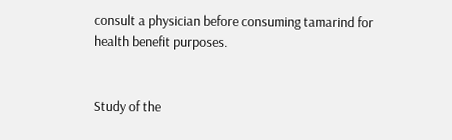consult a physician before consuming tamarind for health benefit purposes.


Study of the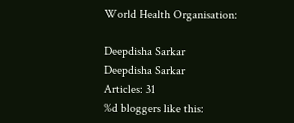World Health Organisation:

Deepdisha Sarkar
Deepdisha Sarkar
Articles: 31
%d bloggers like this: